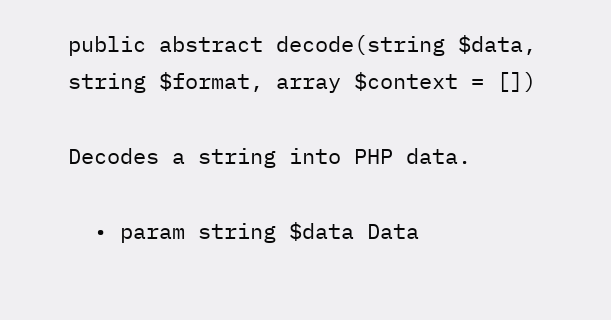public abstract decode(string $data, string $format, array $context = [])

Decodes a string into PHP data.

  • param string $data Data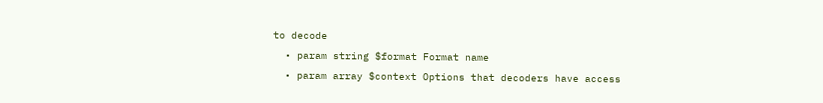to decode
  • param string $format Format name
  • param array $context Options that decoders have access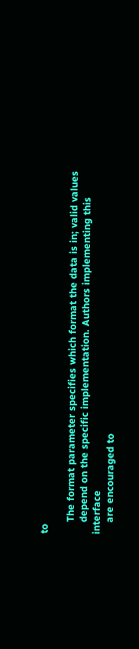to

    The format parameter specifies which format the data is in; valid values
    depend on the specific implementation. Authors implementing this interface
    are encouraged to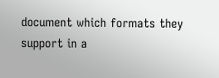document which formats they support in a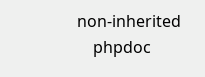non-inherited
    phpdoc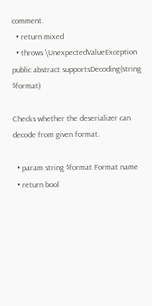comment.
  • return mixed
  • throws \UnexpectedValueException
public abstract supportsDecoding(string $format)

Checks whether the deserializer can decode from given format.

  • param string $format Format name
  • return bool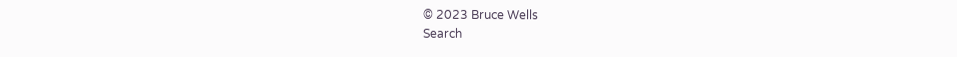© 2023 Bruce Wells
Search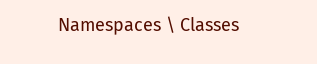Namespaces \ Classes